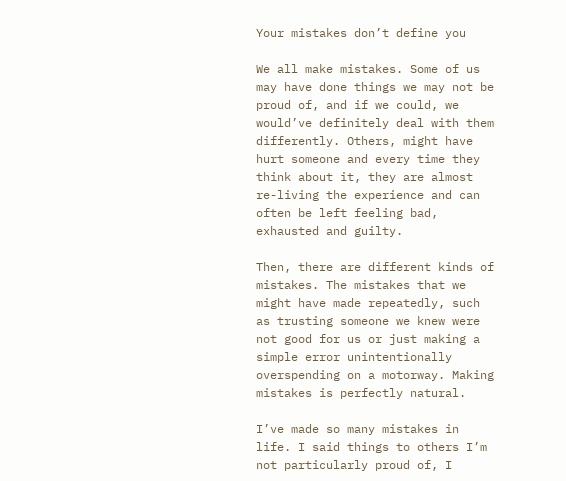Your mistakes don’t define you

We all make mistakes. Some of us may have done things we may not be proud of, and if we could, we would’ve definitely deal with them differently. Others, might have hurt someone and every time they think about it, they are almost re-living the experience and can often be left feeling bad, exhausted and guilty.

Then, there are different kinds of mistakes. The mistakes that we might have made repeatedly, such as trusting someone we knew were not good for us or just making a simple error unintentionally overspending on a motorway. Making mistakes is perfectly natural.

I’ve made so many mistakes in life. I said things to others I’m not particularly proud of, I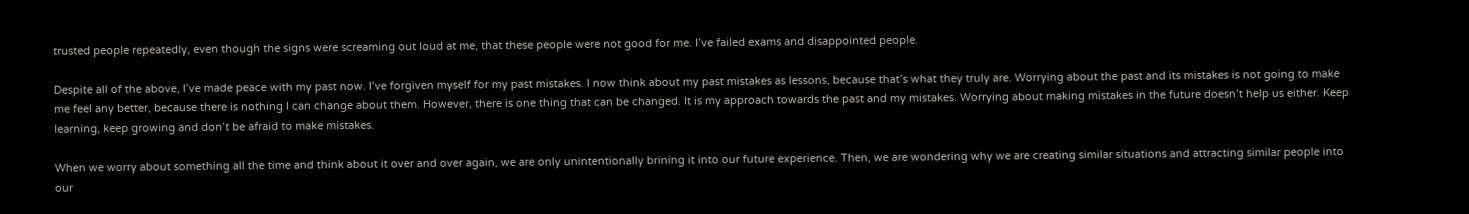trusted people repeatedly, even though the signs were screaming out loud at me, that these people were not good for me. I’ve failed exams and disappointed people.

Despite all of the above, I’ve made peace with my past now. I’ve forgiven myself for my past mistakes. I now think about my past mistakes as lessons, because that’s what they truly are. Worrying about the past and its mistakes is not going to make me feel any better, because there is nothing I can change about them. However, there is one thing that can be changed. It is my approach towards the past and my mistakes. Worrying about making mistakes in the future doesn’t help us either. Keep learning, keep growing and don’t be afraid to make mistakes.

When we worry about something all the time and think about it over and over again, we are only unintentionally brining it into our future experience. Then, we are wondering why we are creating similar situations and attracting similar people into our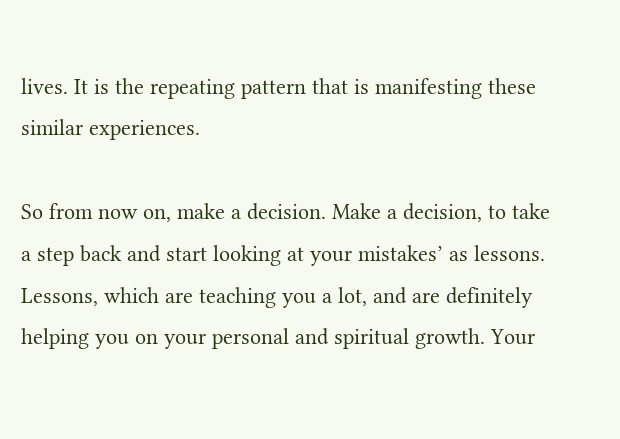lives. It is the repeating pattern that is manifesting these similar experiences.

So from now on, make a decision. Make a decision, to take a step back and start looking at your mistakes’ as lessons. Lessons, which are teaching you a lot, and are definitely helping you on your personal and spiritual growth. Your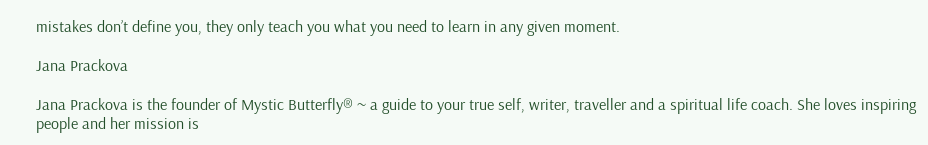mistakes don’t define you, they only teach you what you need to learn in any given moment.

Jana Prackova

Jana Prackova is the founder of Mystic Butterfly® ~ a guide to your true self, writer, traveller and a spiritual life coach. She loves inspiring people and her mission is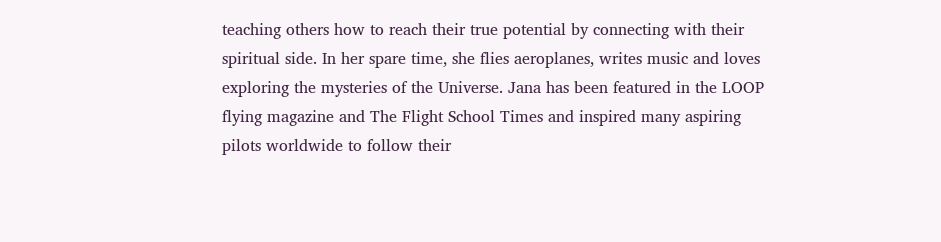teaching others how to reach their true potential by connecting with their spiritual side. In her spare time, she flies aeroplanes, writes music and loves exploring the mysteries of the Universe. Jana has been featured in the LOOP flying magazine and The Flight School Times and inspired many aspiring pilots worldwide to follow their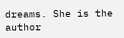dreams. She is the author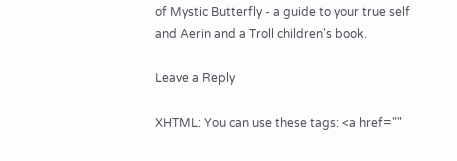of Mystic Butterfly - a guide to your true self and Aerin and a Troll children's book.

Leave a Reply

XHTML: You can use these tags: <a href=""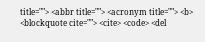title=""> <abbr title=""> <acronym title=""> <b> <blockquote cite=""> <cite> <code> <del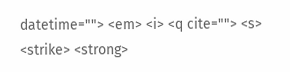datetime=""> <em> <i> <q cite=""> <s> <strike> <strong>